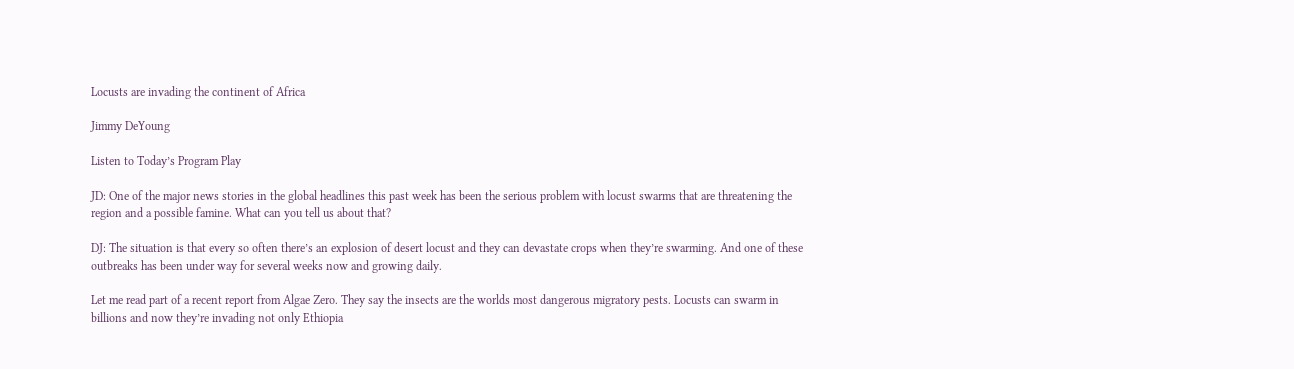Locusts are invading the continent of Africa

Jimmy DeYoung

Listen to Today’s Program Play

JD: One of the major news stories in the global headlines this past week has been the serious problem with locust swarms that are threatening the region and a possible famine. What can you tell us about that?

DJ: The situation is that every so often there’s an explosion of desert locust and they can devastate crops when they’re swarming. And one of these outbreaks has been under way for several weeks now and growing daily.

Let me read part of a recent report from Algae Zero. They say the insects are the worlds most dangerous migratory pests. Locusts can swarm in billions and now they’re invading not only Ethiopia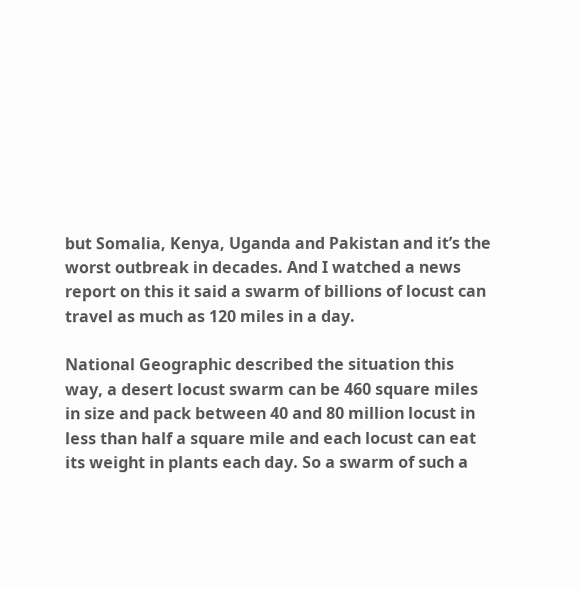but Somalia, Kenya, Uganda and Pakistan and it’s the worst outbreak in decades. And I watched a news report on this it said a swarm of billions of locust can travel as much as 120 miles in a day.

National Geographic described the situation this way, a desert locust swarm can be 460 square miles in size and pack between 40 and 80 million locust in less than half a square mile and each locust can eat its weight in plants each day. So a swarm of such a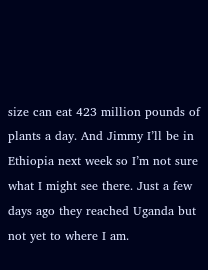size can eat 423 million pounds of plants a day. And Jimmy I’ll be in Ethiopia next week so I’m not sure what I might see there. Just a few days ago they reached Uganda but not yet to where I am.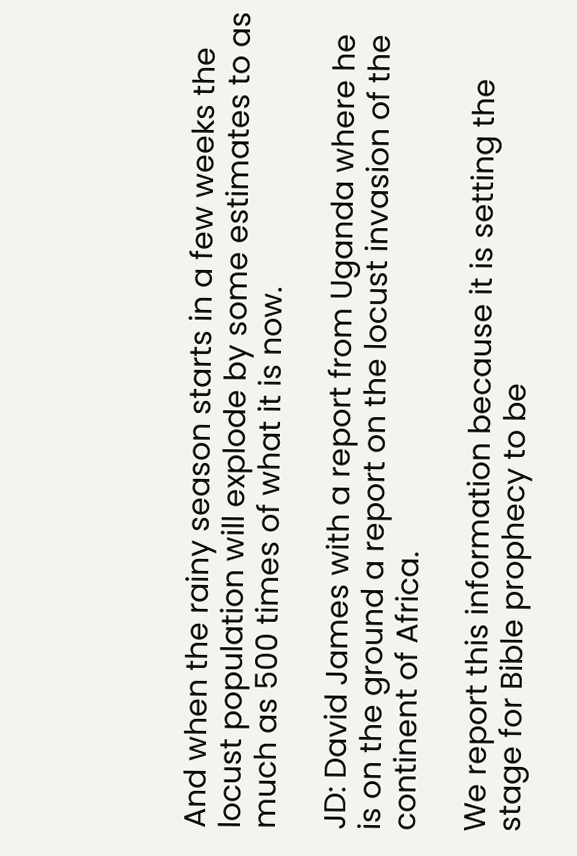And when the rainy season starts in a few weeks the locust population will explode by some estimates to as much as 500 times of what it is now.

JD: David James with a report from Uganda where he is on the ground a report on the locust invasion of the continent of Africa.

We report this information because it is setting the stage for Bible prophecy to be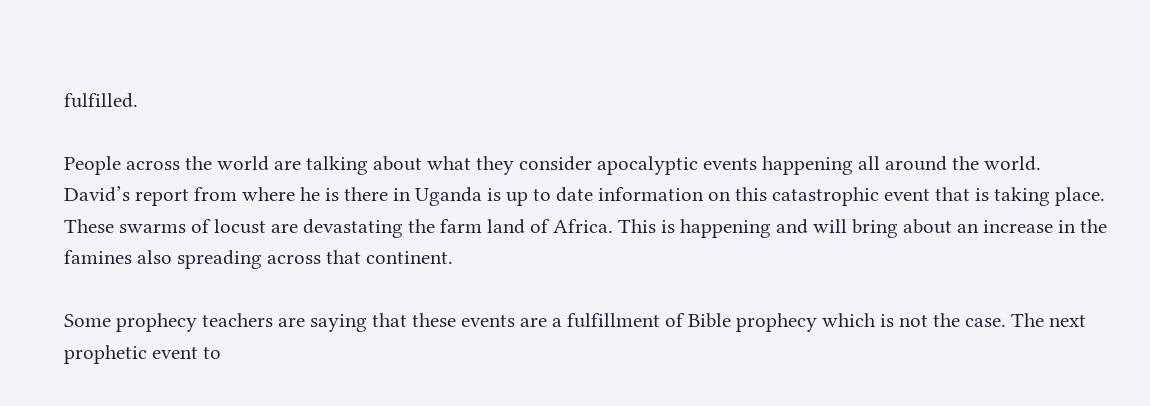fulfilled.

People across the world are talking about what they consider apocalyptic events happening all around the world. David’s report from where he is there in Uganda is up to date information on this catastrophic event that is taking place. These swarms of locust are devastating the farm land of Africa. This is happening and will bring about an increase in the famines also spreading across that continent.

Some prophecy teachers are saying that these events are a fulfillment of Bible prophecy which is not the case. The next prophetic event to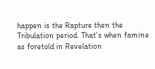happen is the Rapture then the Tribulation period. That’s when famine as foretold in Revelation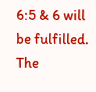6:5 & 6 will be fulfilled. The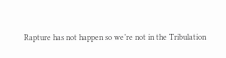Rapture has not happen so we’re not in the Tribulation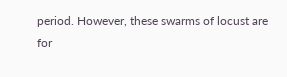period. However, these swarms of locust are for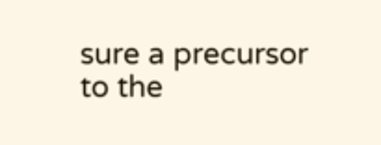sure a precursor to the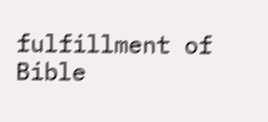fulfillment of Bible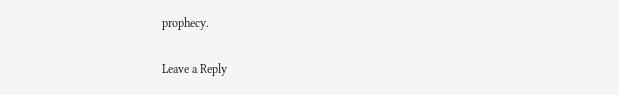prophecy.

Leave a Reply